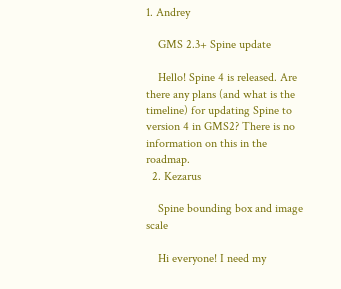1. Andrey

    GMS 2.3+ Spine update

    Hello! Spine 4 is released. Are there any plans (and what is the timeline) for updating Spine to version 4 in GMS2? There is no information on this in the roadmap.
  2. Kezarus

    Spine bounding box and image scale

    Hi everyone! I need my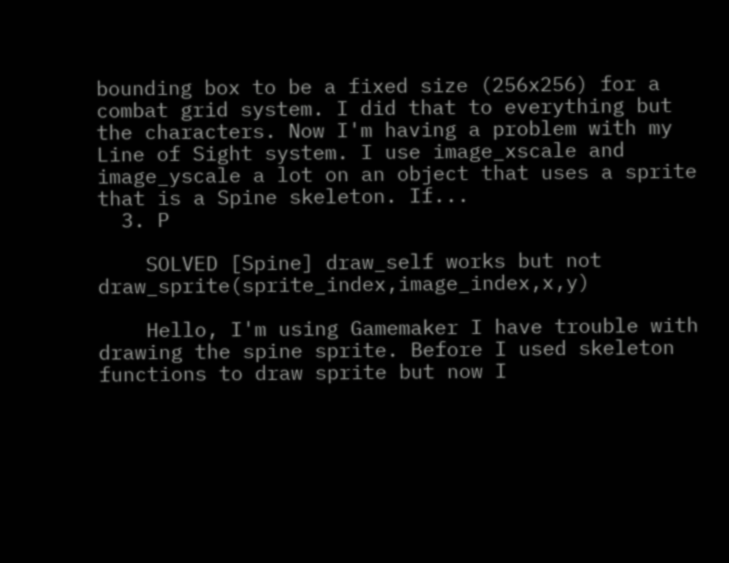bounding box to be a fixed size (256x256) for a combat grid system. I did that to everything but the characters. Now I'm having a problem with my Line of Sight system. I use image_xscale and image_yscale a lot on an object that uses a sprite that is a Spine skeleton. If...
  3. P

    SOLVED [Spine] draw_self works but not draw_sprite(sprite_index,image_index,x,y)

    Hello, I'm using Gamemaker I have trouble with drawing the spine sprite. Before I used skeleton functions to draw sprite but now I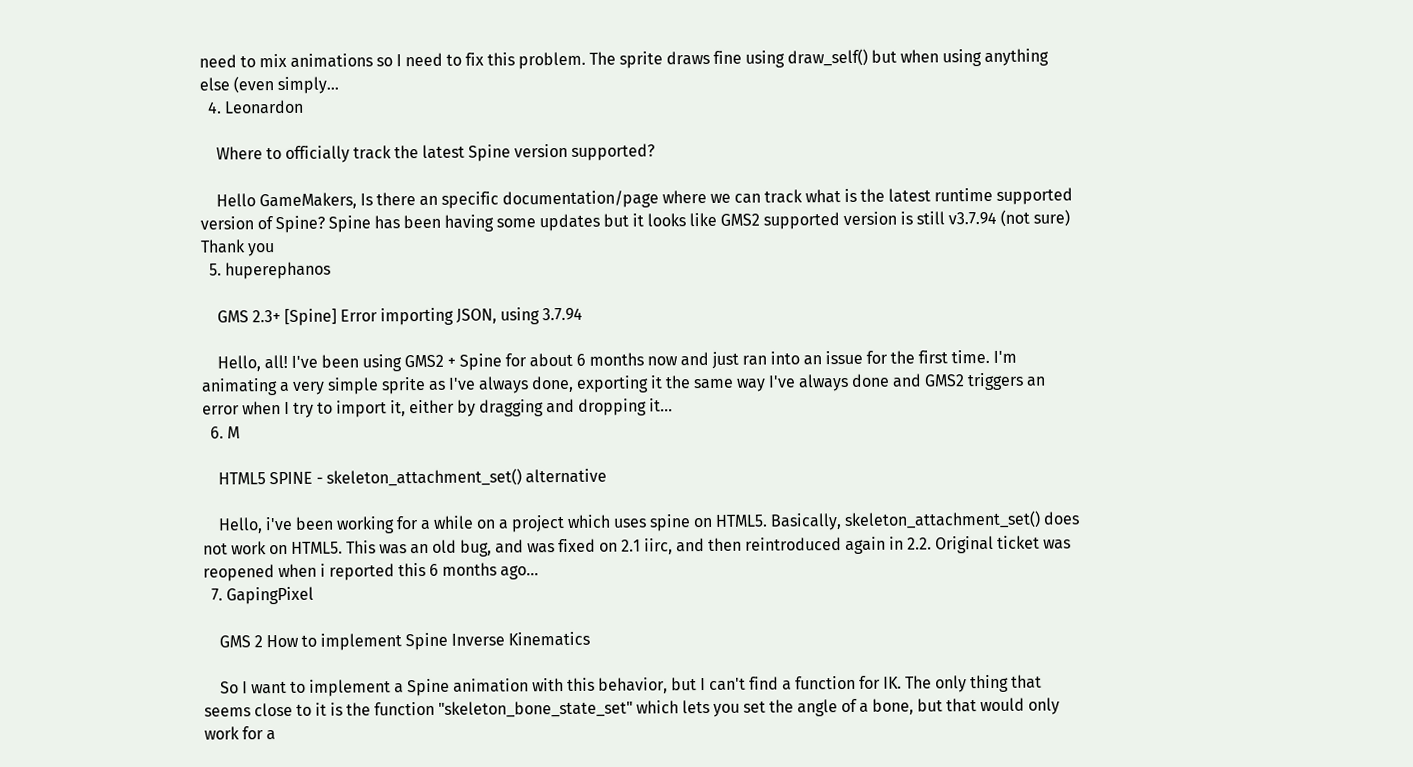need to mix animations so I need to fix this problem. The sprite draws fine using draw_self() but when using anything else (even simply...
  4. Leonardon

    Where to officially track the latest Spine version supported?

    Hello GameMakers, Is there an specific documentation/page where we can track what is the latest runtime supported version of Spine? Spine has been having some updates but it looks like GMS2 supported version is still v3.7.94 (not sure) Thank you
  5. huperephanos

    GMS 2.3+ [Spine] Error importing JSON, using 3.7.94

    Hello, all! I've been using GMS2 + Spine for about 6 months now and just ran into an issue for the first time. I'm animating a very simple sprite as I've always done, exporting it the same way I've always done and GMS2 triggers an error when I try to import it, either by dragging and dropping it...
  6. M

    HTML5 SPINE - skeleton_attachment_set() alternative

    Hello, i've been working for a while on a project which uses spine on HTML5. Basically, skeleton_attachment_set() does not work on HTML5. This was an old bug, and was fixed on 2.1 iirc, and then reintroduced again in 2.2. Original ticket was reopened when i reported this 6 months ago...
  7. GapingPixel

    GMS 2 How to implement Spine Inverse Kinematics

    So I want to implement a Spine animation with this behavior, but I can't find a function for IK. The only thing that seems close to it is the function "skeleton_bone_state_set" which lets you set the angle of a bone, but that would only work for a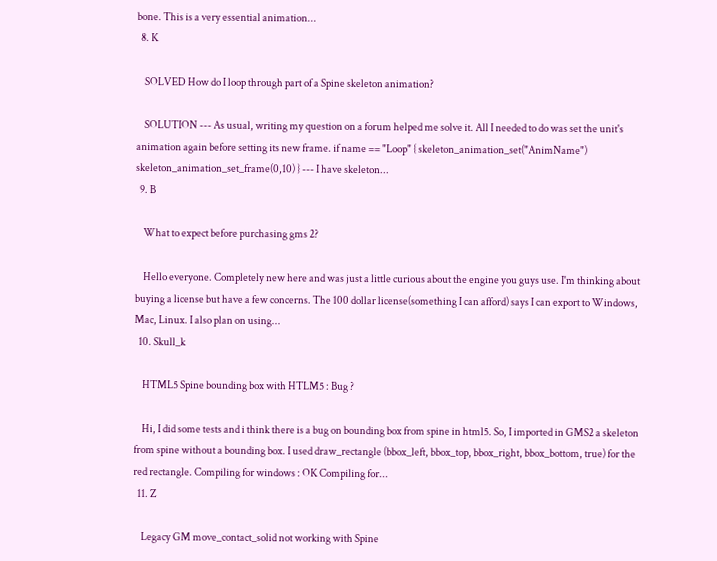bone. This is a very essential animation...
  8. K

    SOLVED How do I loop through part of a Spine skeleton animation?

    SOLUTION --- As usual, writing my question on a forum helped me solve it. All I needed to do was set the unit's animation again before setting its new frame. if name == "Loop" { skeleton_animation_set("AnimName") skeleton_animation_set_frame(0,10) } --- I have skeleton...
  9. B

    What to expect before purchasing gms 2?

    Hello everyone. Completely new here and was just a little curious about the engine you guys use. I'm thinking about buying a license but have a few concerns. The 100 dollar license(something I can afford) says I can export to Windows, Mac, Linux. I also plan on using...
  10. Skull_k

    HTML5 Spine bounding box with HTLM5 : Bug ?

    Hi, I did some tests and i think there is a bug on bounding box from spine in html5. So, I imported in GMS2 a skeleton from spine without a bounding box. I used draw_rectangle (bbox_left, bbox_top, bbox_right, bbox_bottom, true) for the red rectangle. Compiling for windows : OK Compiling for...
  11. Z

    Legacy GM move_contact_solid not working with Spine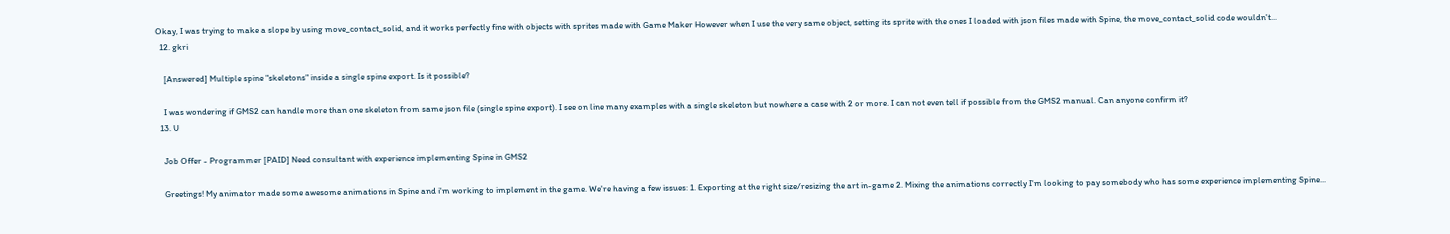Okay, I was trying to make a slope by using move_contact_solid, and it works perfectly fine with objects with sprites made with Game Maker However when I use the very same object, setting its sprite with the ones I loaded with json files made with Spine, the move_contact_solid code wouldn't...
  12. gkri

    [Answered] Multiple spine "skeletons" inside a single spine export. Is it possible?

    I was wondering if GMS2 can handle more than one skeleton from same json file (single spine export). I see on line many examples with a single skeleton but nowhere a case with 2 or more. I can not even tell if possible from the GMS2 manual. Can anyone confirm it?
  13. U

    Job Offer - Programmer [PAID] Need consultant with experience implementing Spine in GMS2

    Greetings! My animator made some awesome animations in Spine and i'm working to implement in the game. We're having a few issues: 1. Exporting at the right size/resizing the art in-game 2. Mixing the animations correctly I'm looking to pay somebody who has some experience implementing Spine...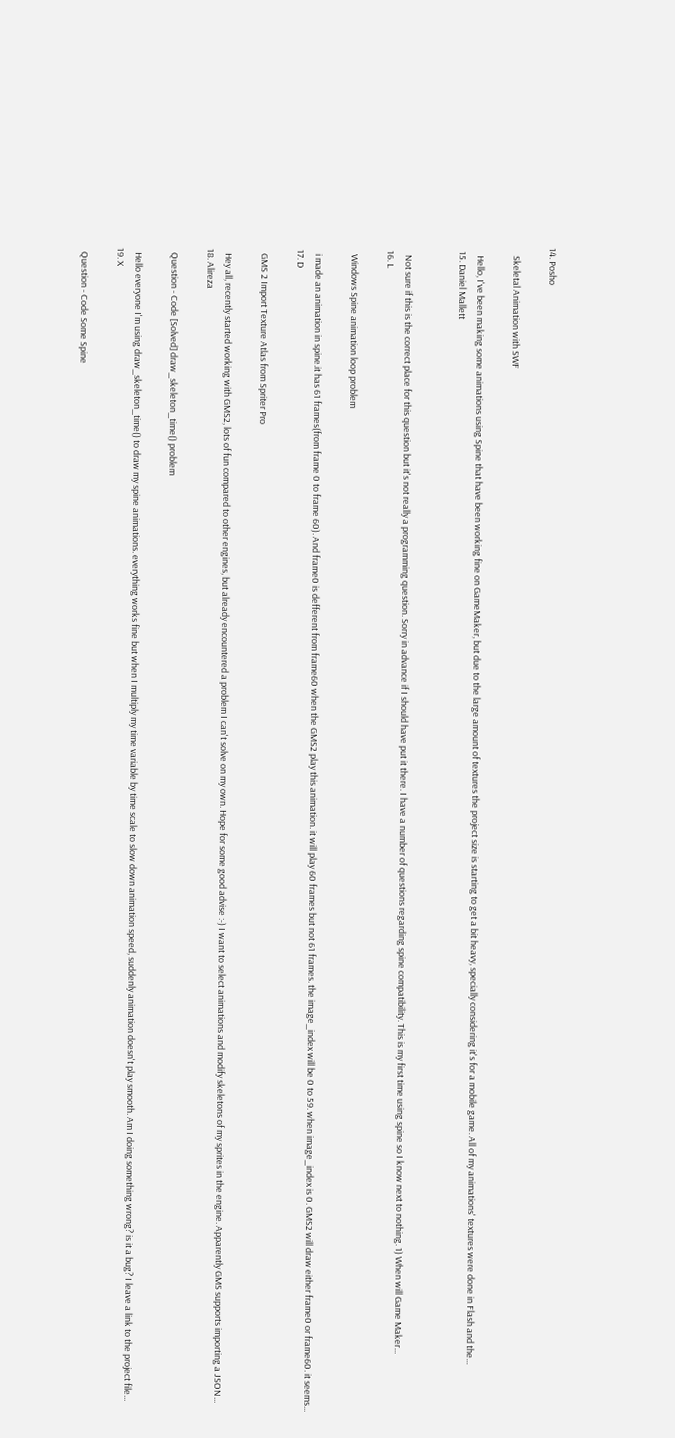14. Posho

    Skeletal Animation with SWF

    Hello, I've been making some animations using Spine that have been working fine on GameMaker, but due to the large amount of textures the project size is starting to get a bit heavy, specially considering it's for a mobile game. All of my animations' textures were done in Flash and the...
  15. Daniel Mallett


    Not sure if this is the correct place for this question but it's not really a programming question. Sorry in advance if I should have put it there. I have a number of questions regarding spine compatibility. This is my first time using spine so I know next to nothing. 1) When will Game Maker...
  16. L

    Windows Spine animation loop problem

    i made an animation in spine.it has 61 frames(from frame 0 to frame 60). And frame0 is defferent from frame60 when the GMS2 play this animation. it will play 60 frames but not 61 frames. the image_index will be 0 to 59. when image_index is 0. GMS2 will draw either frame0 or frame60. it seems...
  17. D

    GMS 2 Import Texture Atlas from Spriter Pro

    Hey all, recently started working with GMS2, lots of fun compared to other engines, but already encountered a problem I can't solve on my own. Hope for some good advise :-) I want to select animations and modify skeletons of my sprites in the engine. Apparently GMS supports importing a JSON...
  18. Alireza

    Question - Code [Solved] draw_skeleton_time() problem

    Hello everyone I'm using draw_skeleton_time() to draw my spine animations. everything works fine but when I multiply my time variable by time scale to slow down animation speed, suddenly animation doesn't play smooth. Am I doing something wrong? is it a bug? I leave a link to the project file...
  19. X

    Question - Code Some Spine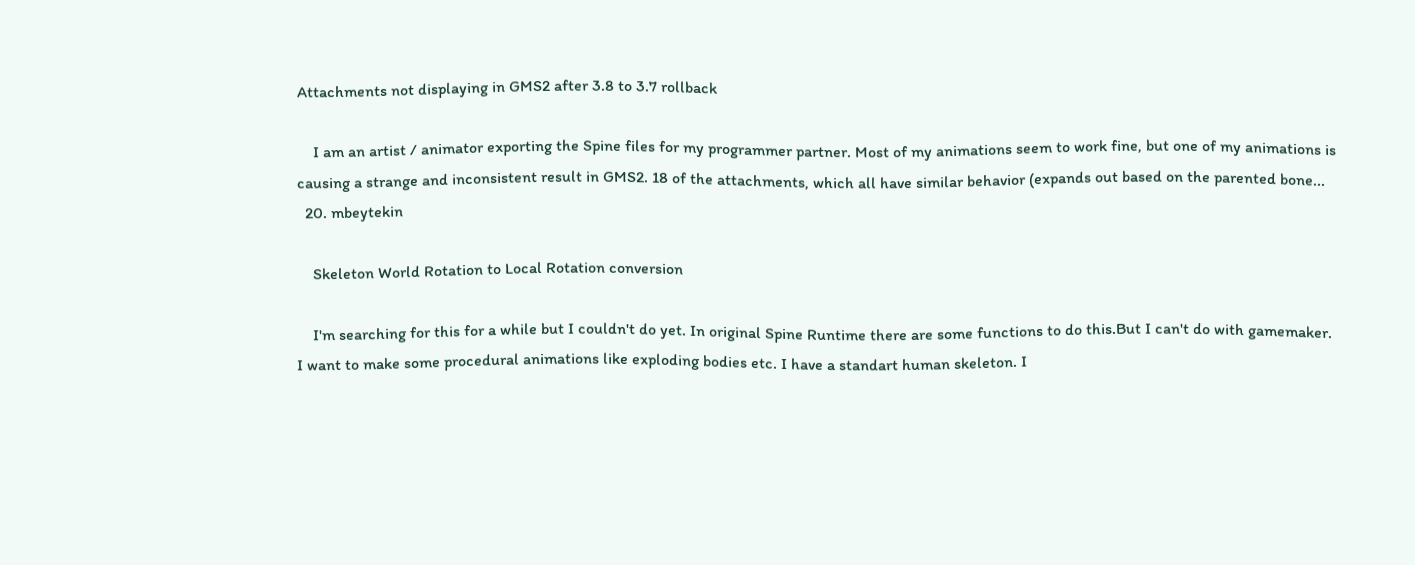Attachments not displaying in GMS2 after 3.8 to 3.7 rollback

    I am an artist / animator exporting the Spine files for my programmer partner. Most of my animations seem to work fine, but one of my animations is causing a strange and inconsistent result in GMS2. 18 of the attachments, which all have similar behavior (expands out based on the parented bone...
  20. mbeytekin

    Skeleton World Rotation to Local Rotation conversion

    I'm searching for this for a while but I couldn't do yet. In original Spine Runtime there are some functions to do this.But I can't do with gamemaker. I want to make some procedural animations like exploding bodies etc. I have a standart human skeleton. I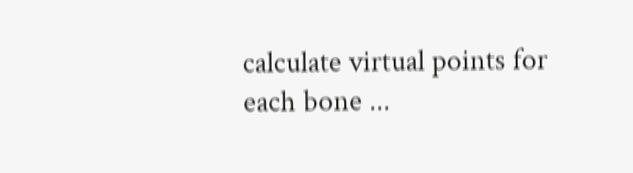calculate virtual points for each bone ...